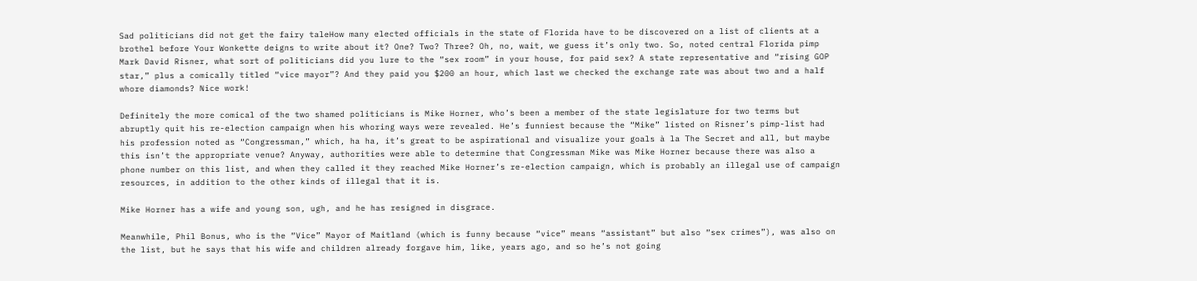Sad politicians did not get the fairy taleHow many elected officials in the state of Florida have to be discovered on a list of clients at a brothel before Your Wonkette deigns to write about it? One? Two? Three? Oh, no, wait, we guess it’s only two. So, noted central Florida pimp Mark David Risner, what sort of politicians did you lure to the “sex room” in your house, for paid sex? A state representative and “rising GOP star,” plus a comically titled “vice mayor”? And they paid you $200 an hour, which last we checked the exchange rate was about two and a half whore diamonds? Nice work!

Definitely the more comical of the two shamed politicians is Mike Horner, who’s been a member of the state legislature for two terms but abruptly quit his re-election campaign when his whoring ways were revealed. He’s funniest because the “Mike” listed on Risner’s pimp-list had his profession noted as “Congressman,” which, ha ha, it’s great to be aspirational and visualize your goals à la The Secret and all, but maybe this isn’t the appropriate venue? Anyway, authorities were able to determine that Congressman Mike was Mike Horner because there was also a phone number on this list, and when they called it they reached Mike Horner’s re-election campaign, which is probably an illegal use of campaign resources, in addition to the other kinds of illegal that it is.

Mike Horner has a wife and young son, ugh, and he has resigned in disgrace.

Meanwhile, Phil Bonus, who is the “Vice” Mayor of Maitland (which is funny because “vice” means “assistant” but also “sex crimes”), was also on the list, but he says that his wife and children already forgave him, like, years ago, and so he’s not going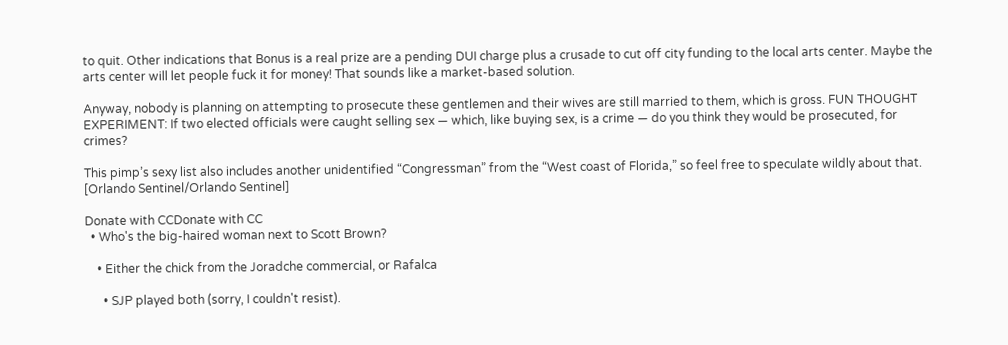to quit. Other indications that Bonus is a real prize are a pending DUI charge plus a crusade to cut off city funding to the local arts center. Maybe the arts center will let people fuck it for money! That sounds like a market-based solution.

Anyway, nobody is planning on attempting to prosecute these gentlemen and their wives are still married to them, which is gross. FUN THOUGHT EXPERIMENT: If two elected officials were caught selling sex — which, like buying sex, is a crime — do you think they would be prosecuted, for crimes?

This pimp’s sexy list also includes another unidentified “Congressman” from the “West coast of Florida,” so feel free to speculate wildly about that. [Orlando Sentinel/Orlando Sentinel]

Donate with CCDonate with CC
  • Who's the big-haired woman next to Scott Brown?

    • Either the chick from the Joradche commercial, or Rafalca

      • SJP played both (sorry, I couldn't resist).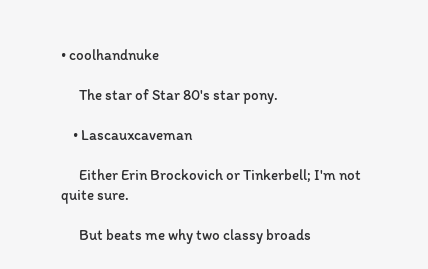• coolhandnuke

      The star of Star 80's star pony.

    • Lascauxcaveman

      Either Erin Brockovich or Tinkerbell; I'm not quite sure.

      But beats me why two classy broads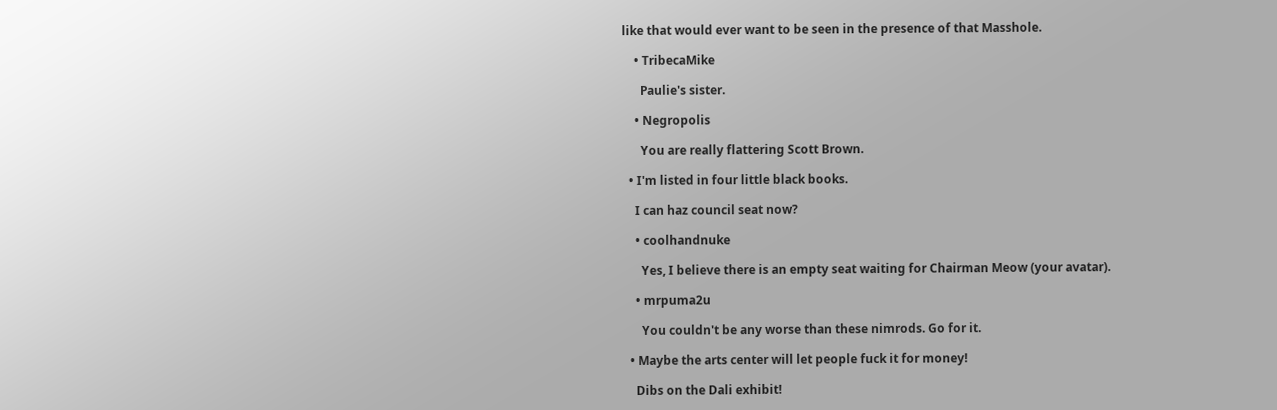like that would ever want to be seen in the presence of that Masshole.

    • TribecaMike

      Paulie's sister.

    • Negropolis

      You are really flattering Scott Brown.

  • I'm listed in four little black books.

    I can haz council seat now?

    • coolhandnuke

      Yes, I believe there is an empty seat waiting for Chairman Meow (your avatar).

    • mrpuma2u

      You couldn't be any worse than these nimrods. Go for it.

  • Maybe the arts center will let people fuck it for money!

    Dibs on the Dali exhibit!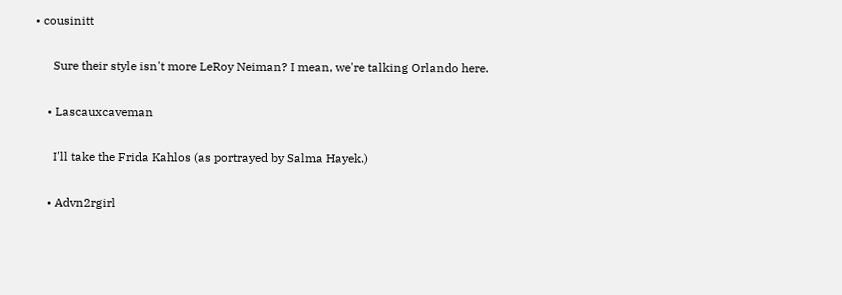• cousinitt

      Sure their style isn't more LeRoy Neiman? I mean, we're talking Orlando here.

    • Lascauxcaveman

      I'll take the Frida Kahlos (as portrayed by Salma Hayek.)

    • Advn2rgirl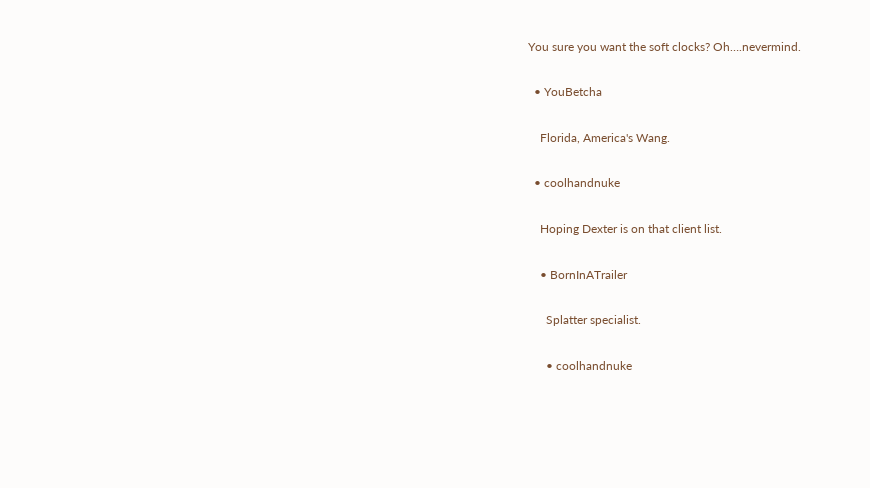You sure you want the soft clocks? Oh….nevermind.

  • YouBetcha

    Florida, America's Wang.

  • coolhandnuke

    Hoping Dexter is on that client list.

    • BornInATrailer

      Splatter specialist.

      • coolhandnuke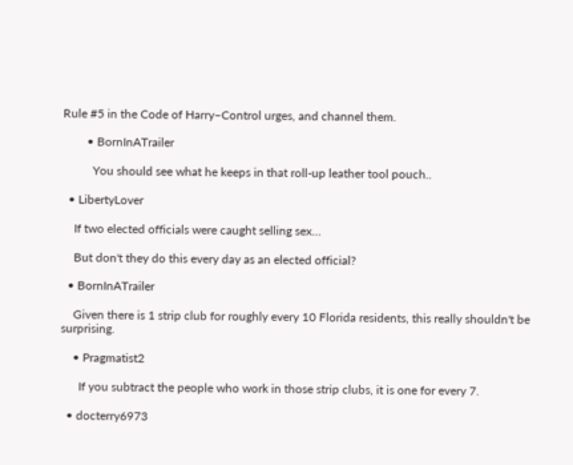Rule #5 in the Code of Harry–Control urges, and channel them.

        • BornInATrailer

          You should see what he keeps in that roll-up leather tool pouch..

  • LibertyLover

    If two elected officials were caught selling sex…

    But don't they do this every day as an elected official?

  • BornInATrailer

    Given there is 1 strip club for roughly every 10 Florida residents, this really shouldn't be surprising.

    • Pragmatist2

      If you subtract the people who work in those strip clubs, it is one for every 7.

  • docterry6973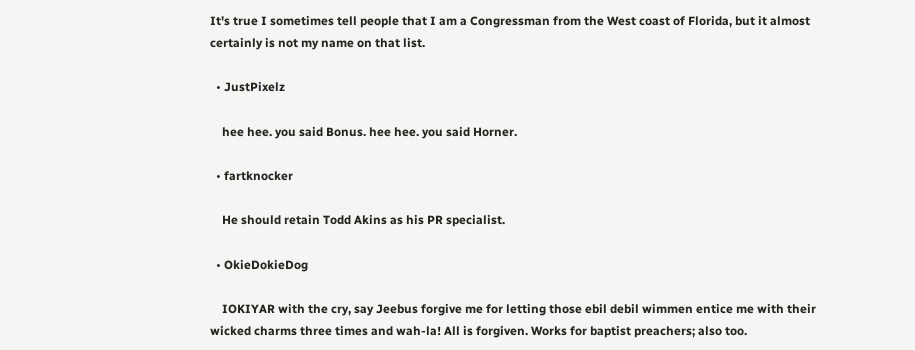It's true I sometimes tell people that I am a Congressman from the West coast of Florida, but it almost certainly is not my name on that list.

  • JustPixelz

    hee hee. you said Bonus. hee hee. you said Horner.

  • fartknocker

    He should retain Todd Akins as his PR specialist.

  • OkieDokieDog

    IOKIYAR with the cry, say Jeebus forgive me for letting those ebil debil wimmen entice me with their wicked charms three times and wah-la! All is forgiven. Works for baptist preachers; also too.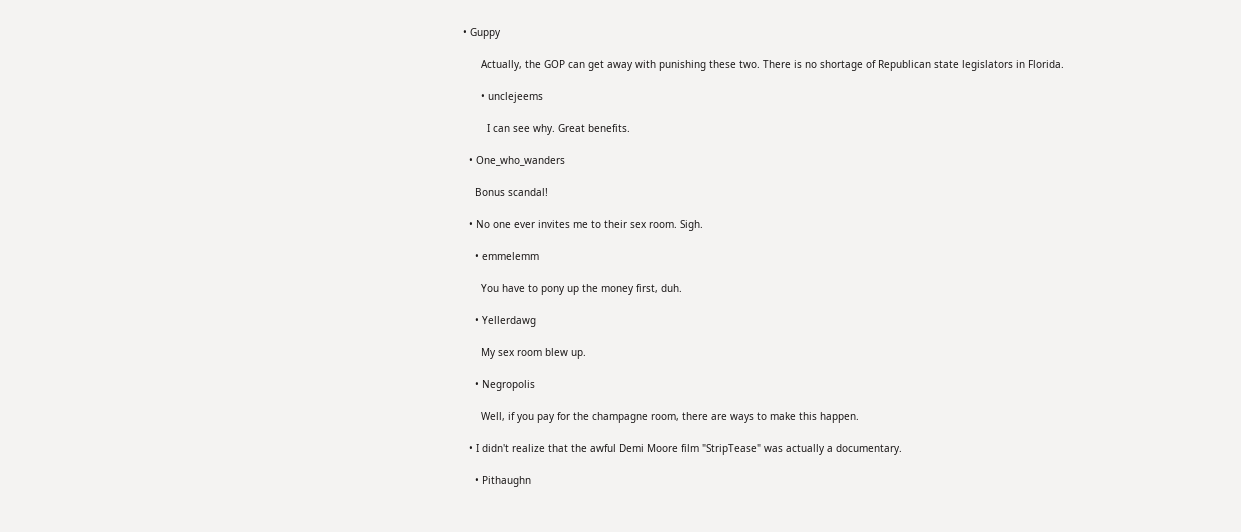• Guppy

      Actually, the GOP can get away with punishing these two. There is no shortage of Republican state legislators in Florida.

      • unclejeems

        I can see why. Great benefits.

  • One_who_wanders

    Bonus scandal!

  • No one ever invites me to their sex room. Sigh.

    • emmelemm

      You have to pony up the money first, duh.

    • Yellerdawg

      My sex room blew up.

    • Negropolis

      Well, if you pay for the champagne room, there are ways to make this happen.

  • I didn't realize that the awful Demi Moore film "StripTease" was actually a documentary.

    • Pithaughn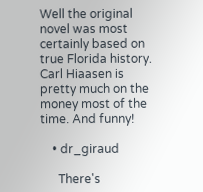Well the original novel was most certainly based on true Florida history. Carl Hiaasen is pretty much on the money most of the time. And funny!

    • dr_giraud

      There's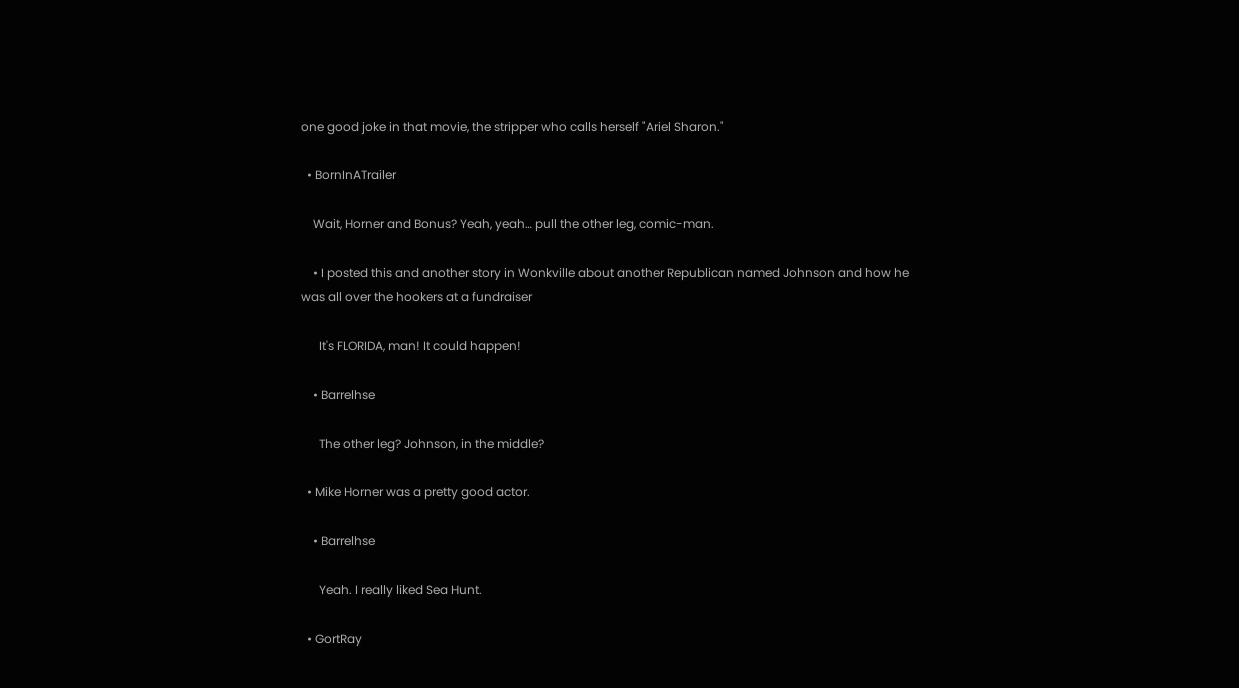one good joke in that movie, the stripper who calls herself "Ariel Sharon."

  • BornInATrailer

    Wait, Horner and Bonus? Yeah, yeah… pull the other leg, comic-man.

    • I posted this and another story in Wonkville about another Republican named Johnson and how he was all over the hookers at a fundraiser

      It's FLORIDA, man! It could happen!

    • Barrelhse

      The other leg? Johnson, in the middle?

  • Mike Horner was a pretty good actor.

    • Barrelhse

      Yeah. I really liked Sea Hunt.

  • GortRay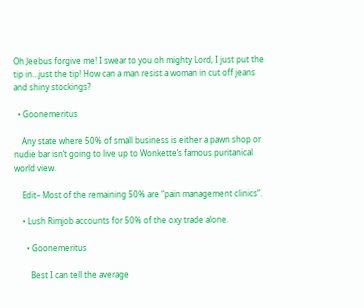Oh Jeebus forgive me! I swear to you oh mighty Lord, I just put the tip in…just the tip! How can a man resist a woman in cut off jeans and shiny stockings?

  • Goonemeritus

    Any state where 50% of small business is either a pawn shop or nudie bar isn’t going to live up to Wonkette’s famous puritanical world view.

    Edit– Most of the remaining 50% are “pain management clinics”.

    • Lush Rimjob accounts for 50% of the oxy trade alone.

      • Goonemeritus

        Best I can tell the average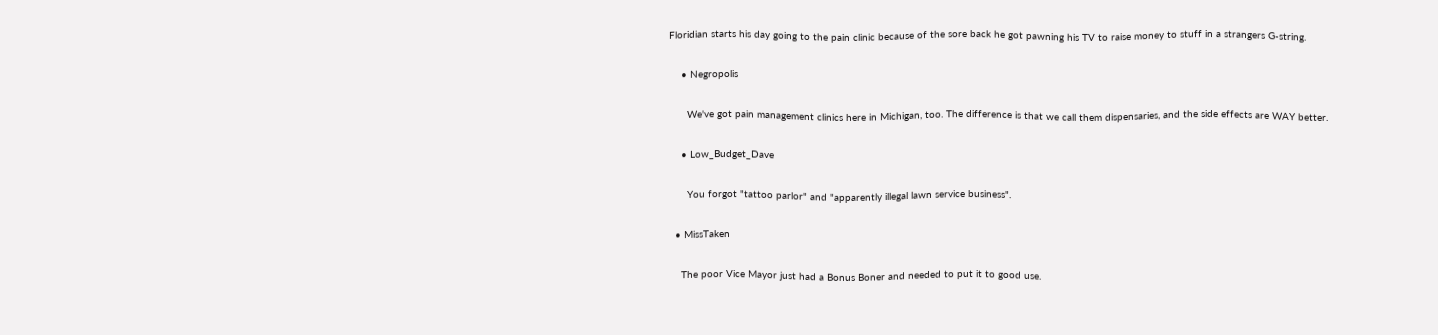Floridian starts his day going to the pain clinic because of the sore back he got pawning his TV to raise money to stuff in a strangers G-string.

    • Negropolis

      We've got pain management clinics here in Michigan, too. The difference is that we call them dispensaries, and the side effects are WAY better.

    • Low_Budget_Dave

      You forgot "tattoo parlor" and "apparently illegal lawn service business".

  • MissTaken

    The poor Vice Mayor just had a Bonus Boner and needed to put it to good use.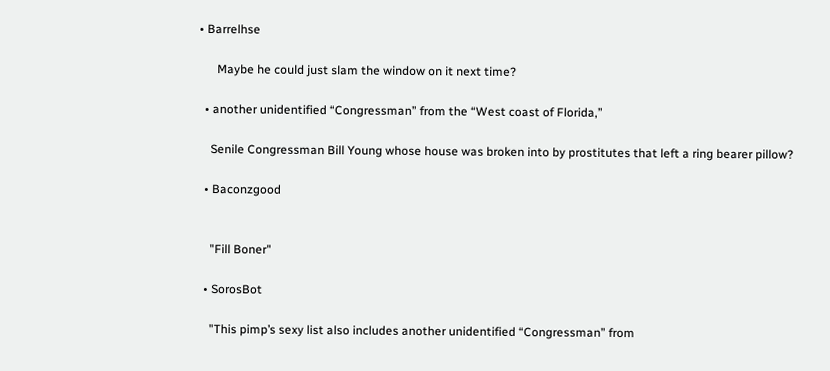• Barrelhse

      Maybe he could just slam the window on it next time?

  • another unidentified “Congressman” from the “West coast of Florida,”

    Senile Congressman Bill Young whose house was broken into by prostitutes that left a ring bearer pillow?

  • Baconzgood


    "Fill Boner"

  • SorosBot

    "This pimp’s sexy list also includes another unidentified “Congressman” from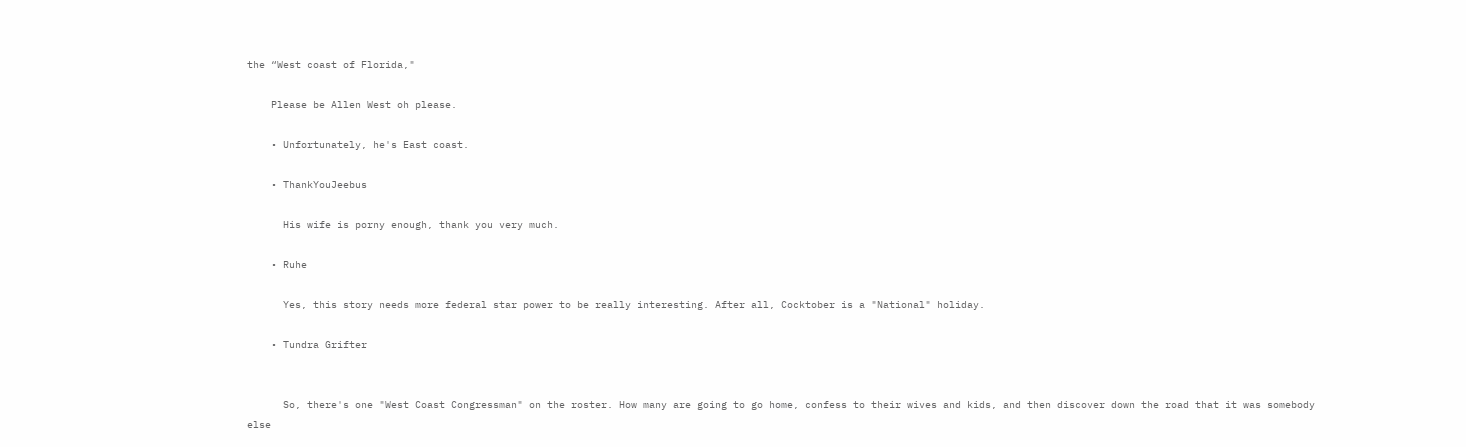the “West coast of Florida,"

    Please be Allen West oh please.

    • Unfortunately, he's East coast.

    • ThankYouJeebus

      His wife is porny enough, thank you very much.

    • Ruhe

      Yes, this story needs more federal star power to be really interesting. After all, Cocktober is a "National" holiday.

    • Tundra Grifter


      So, there's one "West Coast Congressman" on the roster. How many are going to go home, confess to their wives and kids, and then discover down the road that it was somebody else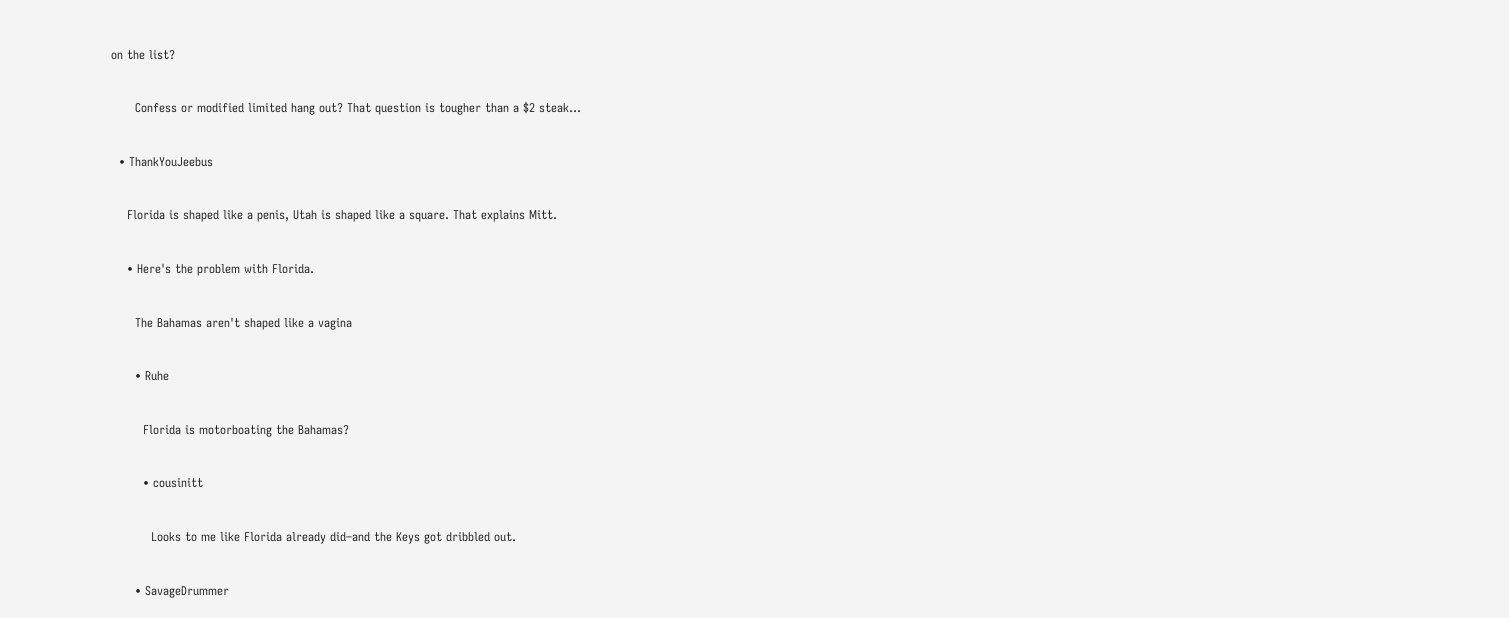on the list?

      Confess or modified limited hang out? That question is tougher than a $2 steak…

  • ThankYouJeebus

    Florida is shaped like a penis, Utah is shaped like a square. That explains Mitt.

    • Here's the problem with Florida.

      The Bahamas aren't shaped like a vagina

      • Ruhe

        Florida is motorboating the Bahamas?

        • cousinitt

          Looks to me like Florida already did–and the Keys got dribbled out.

      • SavageDrummer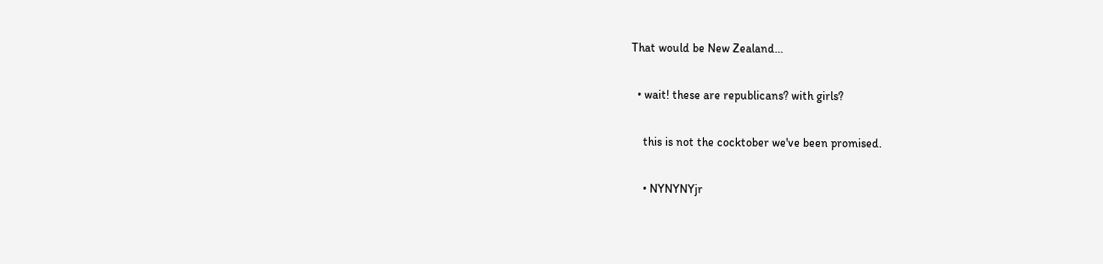That would be New Zealand…

  • wait! these are republicans? with girls?

    this is not the cocktober we've been promised.

    • NYNYNYjr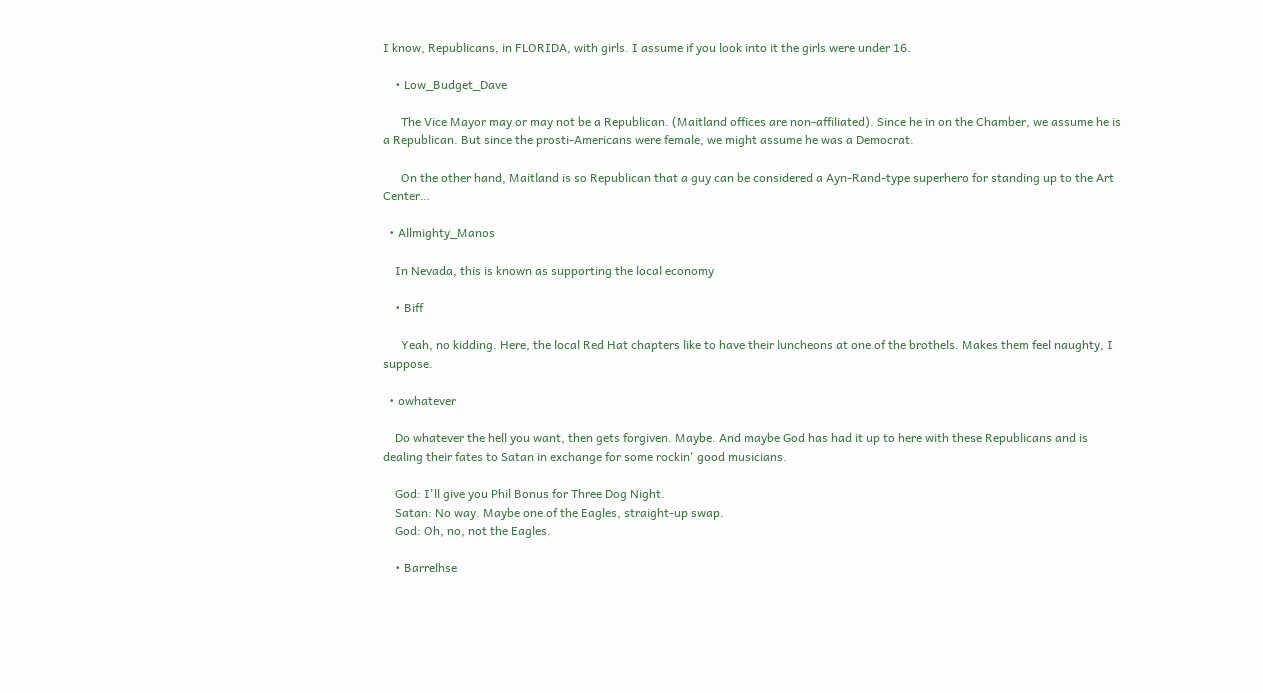I know, Republicans, in FLORIDA, with girls. I assume if you look into it the girls were under 16.

    • Low_Budget_Dave

      The Vice Mayor may or may not be a Republican. (Maitland offices are non-affiliated). Since he in on the Chamber, we assume he is a Republican. But since the prosti-Americans were female, we might assume he was a Democrat.

      On the other hand, Maitland is so Republican that a guy can be considered a Ayn-Rand-type superhero for standing up to the Art Center…

  • Allmighty_Manos

    In Nevada, this is known as supporting the local economy

    • Biff

      Yeah, no kidding. Here, the local Red Hat chapters like to have their luncheons at one of the brothels. Makes them feel naughty, I suppose.

  • owhatever

    Do whatever the hell you want, then gets forgiven. Maybe. And maybe God has had it up to here with these Republicans and is dealing their fates to Satan in exchange for some rockin' good musicians.

    God: I'll give you Phil Bonus for Three Dog Night.
    Satan: No way. Maybe one of the Eagles, straight-up swap.
    God: Oh, no, not the Eagles.

    • Barrelhse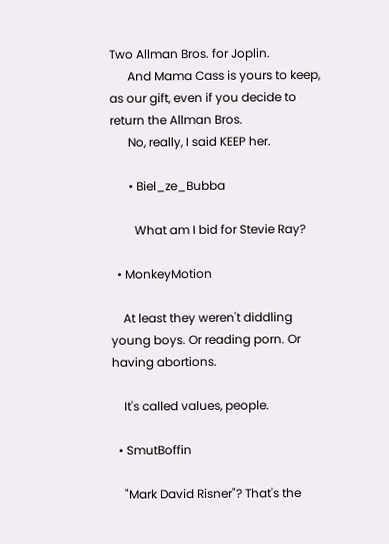Two Allman Bros. for Joplin.
      And Mama Cass is yours to keep, as our gift, even if you decide to return the Allman Bros.
      No, really, I said KEEP her.

      • Biel_ze_Bubba

        What am I bid for Stevie Ray?

  • MonkeyMotion

    At least they weren't diddling young boys. Or reading porn. Or having abortions.

    It's called values, people.

  • SmutBoffin

    "Mark David Risner"? That's the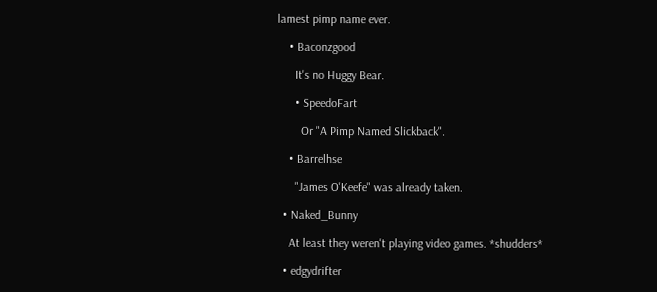lamest pimp name ever.

    • Baconzgood

      It's no Huggy Bear.

      • SpeedoFart

        Or "A Pimp Named Slickback".

    • Barrelhse

      "James O'Keefe" was already taken.

  • Naked_Bunny

    At least they weren't playing video games. *shudders*

  • edgydrifter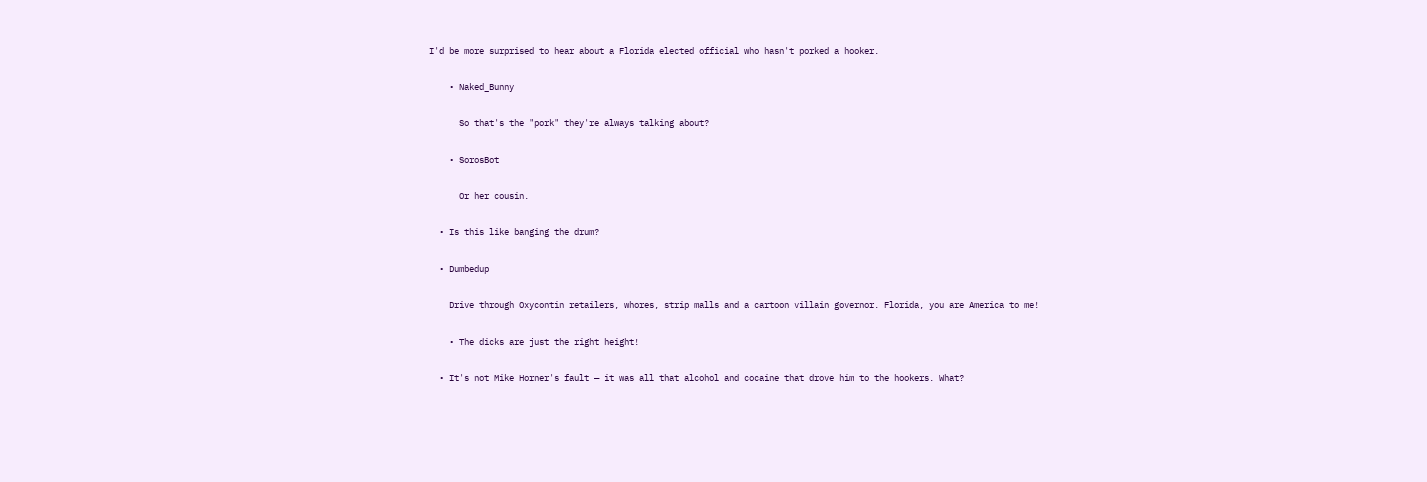I'd be more surprised to hear about a Florida elected official who hasn't porked a hooker.

    • Naked_Bunny

      So that's the "pork" they're always talking about?

    • SorosBot

      Or her cousin.

  • Is this like banging the drum?

  • Dumbedup

    Drive through Oxycontin retailers, whores, strip malls and a cartoon villain governor. Florida, you are America to me!

    • The dicks are just the right height!

  • It's not Mike Horner's fault — it was all that alcohol and cocaine that drove him to the hookers. What?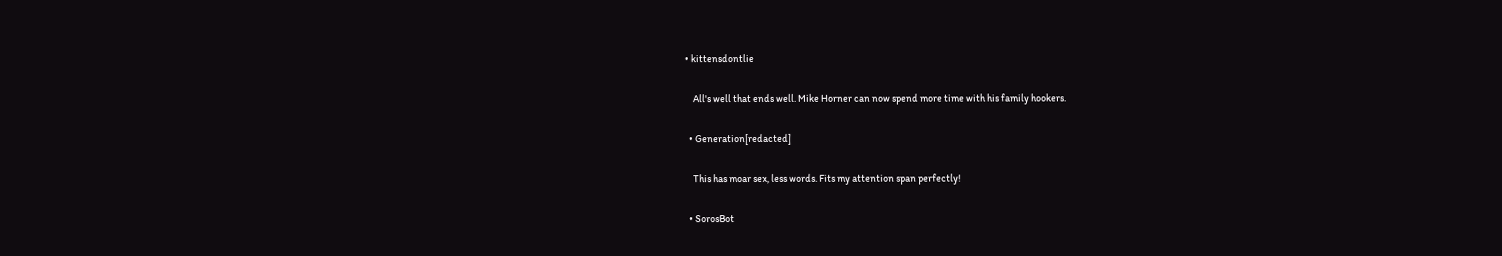• kittensdontlie

    All's well that ends well. Mike Horner can now spend more time with his family hookers.

  • Generation[redacted]

    This has moar sex, less words. Fits my attention span perfectly!

  • SorosBot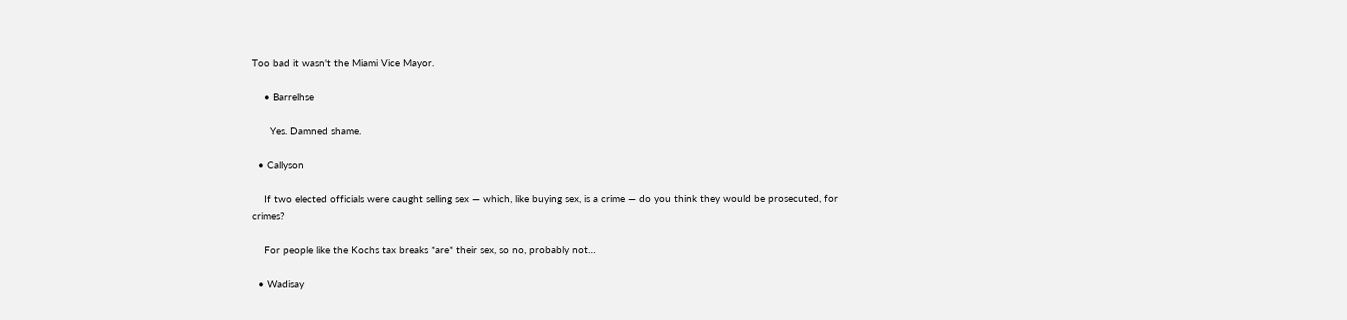Too bad it wasn't the Miami Vice Mayor.

    • Barrelhse

      Yes. Damned shame.

  • Callyson

    If two elected officials were caught selling sex — which, like buying sex, is a crime — do you think they would be prosecuted, for crimes?

    For people like the Kochs tax breaks *are* their sex, so no, probably not…

  • Wadisay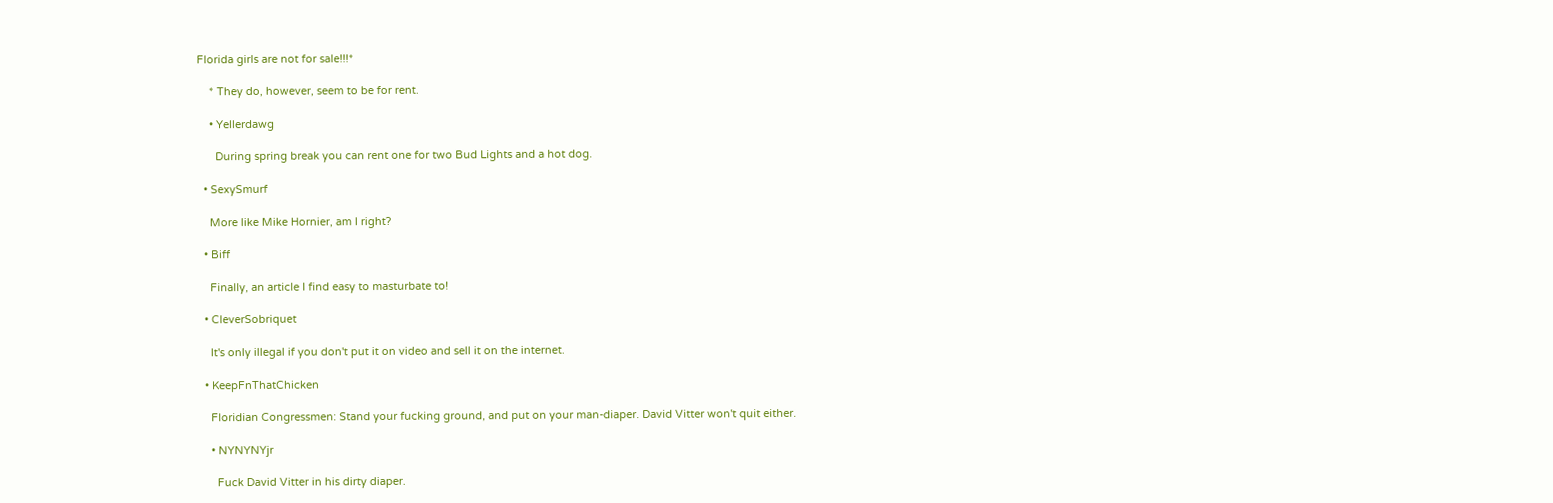Florida girls are not for sale!!!*

    * They do, however, seem to be for rent.

    • Yellerdawg

      During spring break you can rent one for two Bud Lights and a hot dog.

  • SexySmurf

    More like Mike Hornier, am I right?

  • Biff

    Finally, an article I find easy to masturbate to!

  • CleverSobriquet

    It's only illegal if you don't put it on video and sell it on the internet.

  • KeepFnThatChicken

    Floridian Congressmen: Stand your fucking ground, and put on your man-diaper. David Vitter won't quit either.

    • NYNYNYjr

      Fuck David Vitter in his dirty diaper.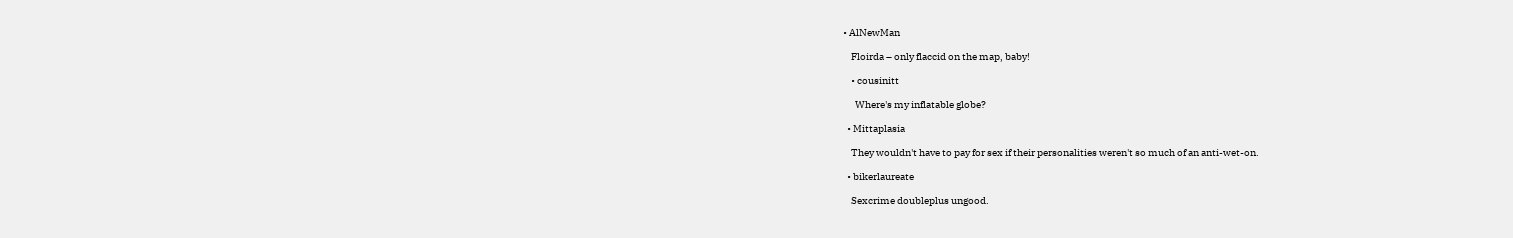• AlNewMan

    Floirda – only flaccid on the map, baby!

    • cousinitt

      Where's my inflatable globe?

  • Mittaplasia

    They wouldn't have to pay for sex if their personalities weren't so much of an anti-wet-on.

  • bikerlaureate

    Sexcrime doubleplus ungood.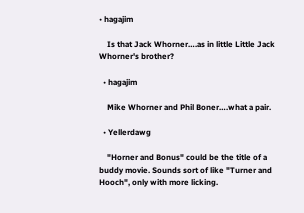• hagajim

    Is that Jack Whorner….as in little Little Jack Whorner's brother?

  • hagajim

    Mike Whorner and Phil Boner….what a pair.

  • Yellerdawg

    "Horner and Bonus" could be the title of a buddy movie. Sounds sort of like "Turner and Hooch", only with more licking.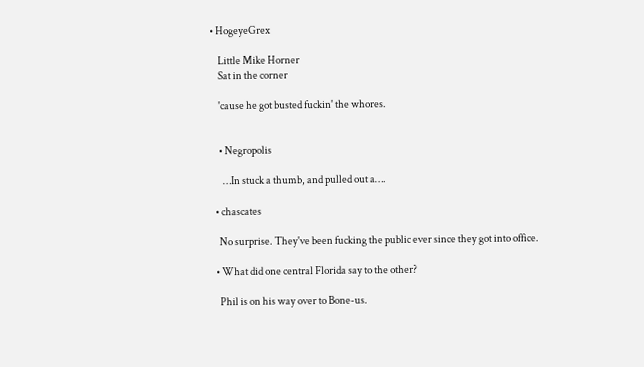• HogeyeGrex

    Little Mike Horner
    Sat in the corner

    'cause he got busted fuckin' the whores.


    • Negropolis

      …In stuck a thumb, and pulled out a….

  • chascates

    No surprise. They've been fucking the public ever since they got into office.

  • What did one central Florida say to the other?

    Phil is on his way over to Bone-us.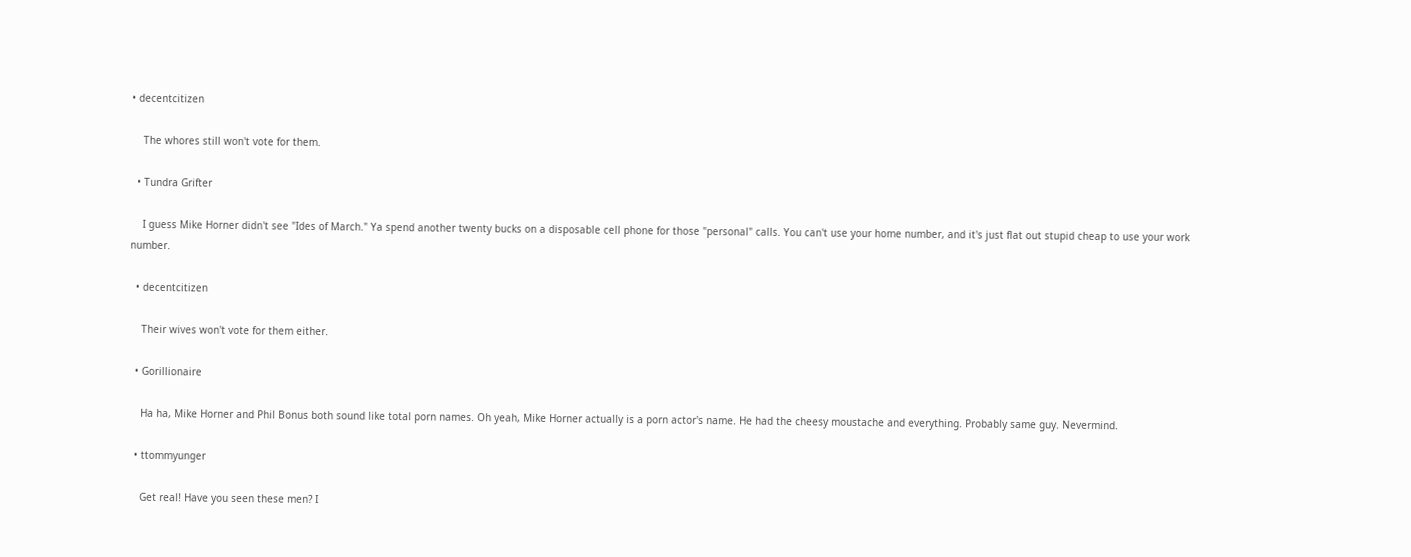• decentcitizen

    The whores still won't vote for them.

  • Tundra Grifter

    I guess Mike Horner didn't see "Ides of March." Ya spend another twenty bucks on a disposable cell phone for those "personal" calls. You can't use your home number, and it's just flat out stupid cheap to use your work number.

  • decentcitizen

    Their wives won't vote for them either.

  • Gorillionaire

    Ha ha, Mike Horner and Phil Bonus both sound like total porn names. Oh yeah, Mike Horner actually is a porn actor's name. He had the cheesy moustache and everything. Probably same guy. Nevermind.

  • ttommyunger

    Get real! Have you seen these men? I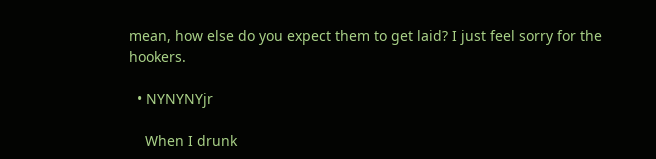mean, how else do you expect them to get laid? I just feel sorry for the hookers.

  • NYNYNYjr

    When I drunk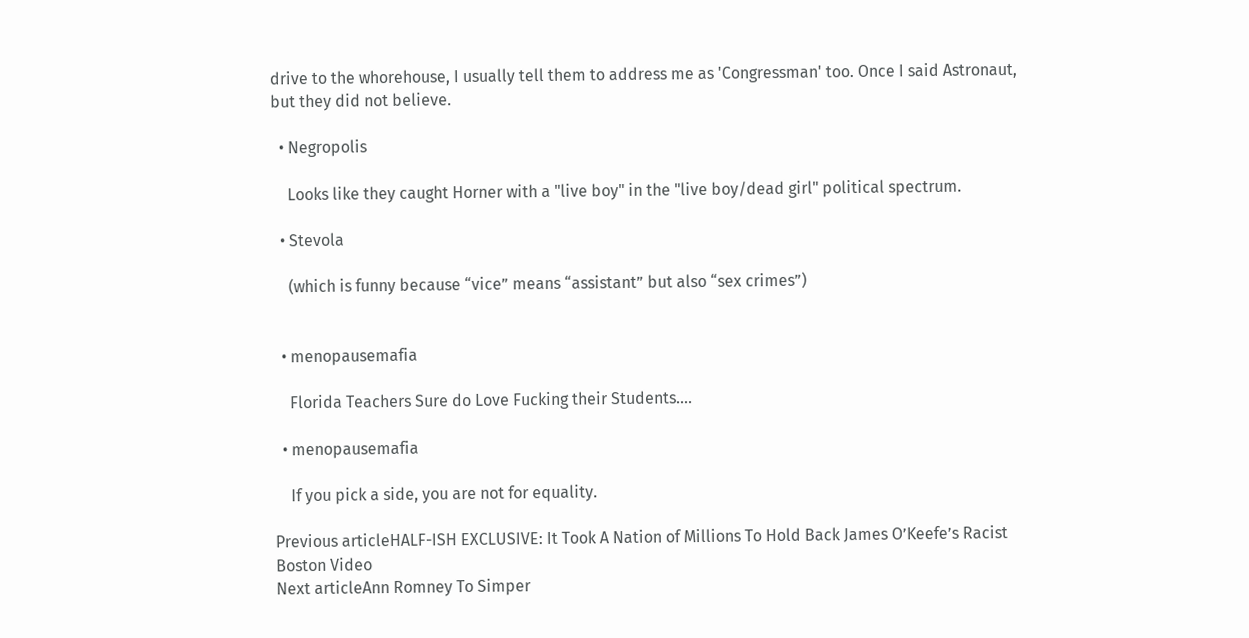drive to the whorehouse, I usually tell them to address me as 'Congressman' too. Once I said Astronaut, but they did not believe.

  • Negropolis

    Looks like they caught Horner with a "live boy" in the "live boy/dead girl" political spectrum.

  • Stevola

    (which is funny because “vice” means “assistant” but also “sex crimes”)


  • menopausemafia

    Florida Teachers Sure do Love Fucking their Students….

  • menopausemafia

    If you pick a side, you are not for equality.

Previous articleHALF-ISH EXCLUSIVE: It Took A Nation of Millions To Hold Back James O’Keefe’s Racist Boston Video
Next articleAnn Romney To Simper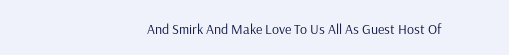And Smirk And Make Love To Us All As Guest Host Of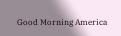Good Morning America